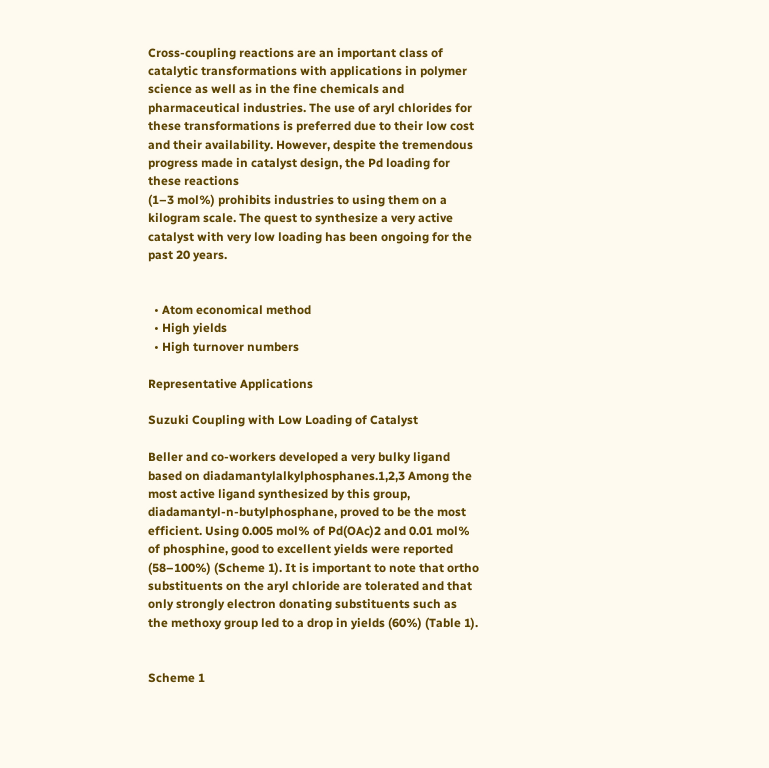Cross-coupling reactions are an important class of catalytic transformations with applications in polymer science as well as in the fine chemicals and pharmaceutical industries. The use of aryl chlorides for these transformations is preferred due to their low cost and their availability. However, despite the tremendous progress made in catalyst design, the Pd loading for these reactions
(1–3 mol%) prohibits industries to using them on a kilogram scale. The quest to synthesize a very active catalyst with very low loading has been ongoing for the past 20 years.


  • Atom economical method
  • High yields
  • High turnover numbers

Representative Applications

Suzuki Coupling with Low Loading of Catalyst

Beller and co-workers developed a very bulky ligand based on diadamantylalkylphosphanes.1,2,3 Among the most active ligand synthesized by this group, diadamantyl-n-butylphosphane, proved to be the most efficient. Using 0.005 mol% of Pd(OAc)2 and 0.01 mol% of phosphine, good to excellent yields were reported (58–100%) (Scheme 1). It is important to note that ortho substituents on the aryl chloride are tolerated and that only strongly electron donating substituents such as the methoxy group led to a drop in yields (60%) (Table 1).


Scheme 1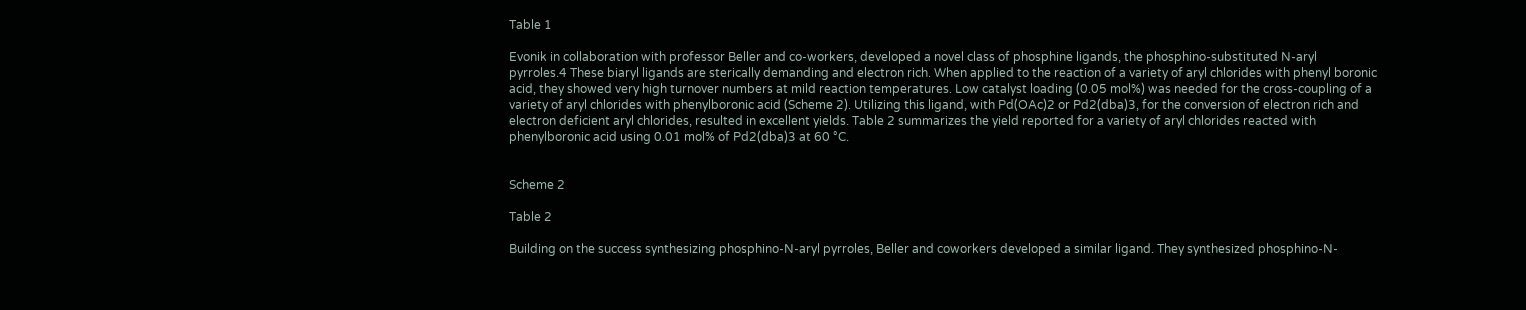Table 1

Evonik in collaboration with professor Beller and co-workers, developed a novel class of phosphine ligands, the phosphino-substituted N-aryl pyrroles.4 These biaryl ligands are sterically demanding and electron rich. When applied to the reaction of a variety of aryl chlorides with phenyl boronic acid, they showed very high turnover numbers at mild reaction temperatures. Low catalyst loading (0.05 mol%) was needed for the cross-coupling of a variety of aryl chlorides with phenylboronic acid (Scheme 2). Utilizing this ligand, with Pd(OAc)2 or Pd2(dba)3, for the conversion of electron rich and electron deficient aryl chlorides, resulted in excellent yields. Table 2 summarizes the yield reported for a variety of aryl chlorides reacted with phenylboronic acid using 0.01 mol% of Pd2(dba)3 at 60 °C.


Scheme 2

Table 2

Building on the success synthesizing phosphino-N-aryl pyrroles, Beller and coworkers developed a similar ligand. They synthesized phosphino-N-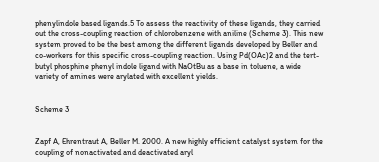phenylindole based ligands.5 To assess the reactivity of these ligands, they carried out the cross-coupling reaction of chlorobenzene with aniline (Scheme 3). This new system proved to be the best among the different ligands developed by Beller and co-workers for this specific cross-coupling reaction. Using Pd(OAc)2 and the tert-butyl phosphine phenyl indole ligand with NaOtBu as a base in toluene, a wide variety of amines were arylated with excellent yields.


Scheme 3


Zapf A, Ehrentraut A, Beller M. 2000. A new highly efficient catalyst system for the coupling of nonactivated and deactivated aryl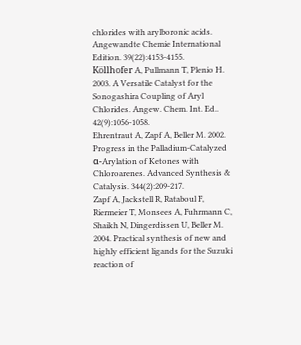chlorides with arylboronic acids. Angewandte Chemie International Edition. 39(22):4153-4155.
Köllhofer A, Pullmann T, Plenio H. 2003. A Versatile Catalyst for the Sonogashira Coupling of Aryl Chlorides. Angew. Chem. Int. Ed.. 42(9):1056-1058.
Ehrentraut A, Zapf A, Beller M. 2002. Progress in the Palladium‐Catalyzed α‐Arylation of Ketones with Chloroarenes. Advanced Synthesis & Catalysis. 344(2):209-217.
Zapf A, Jackstell R, Rataboul F, Riermeier T, Monsees A, Fuhrmann C, Shaikh N, Dingerdissen U, Beller M. 2004. Practical synthesis of new and highly efficient ligands for the Suzuki reaction of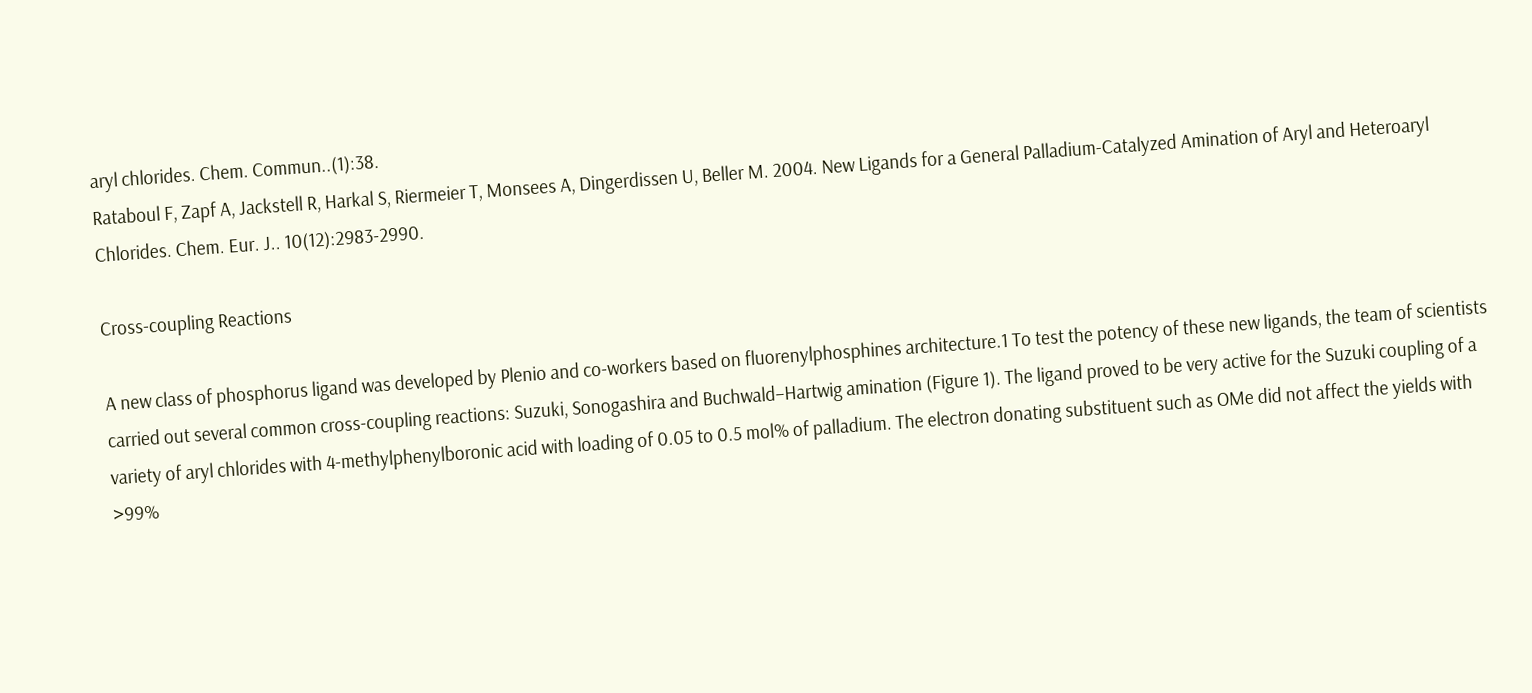aryl chlorides. Chem. Commun..(1):38.
Rataboul F, Zapf A, Jackstell R, Harkal S, Riermeier T, Monsees A, Dingerdissen U, Beller M. 2004. New Ligands for a General Palladium-Catalyzed Amination of Aryl and Heteroaryl Chlorides. Chem. Eur. J.. 10(12):2983-2990.

Cross-coupling Reactions

A new class of phosphorus ligand was developed by Plenio and co-workers based on fluorenylphosphines architecture.1 To test the potency of these new ligands, the team of scientists carried out several common cross-coupling reactions: Suzuki, Sonogashira and Buchwald–Hartwig amination (Figure 1). The ligand proved to be very active for the Suzuki coupling of a variety of aryl chlorides with 4-methylphenylboronic acid with loading of 0.05 to 0.5 mol% of palladium. The electron donating substituent such as OMe did not affect the yields with >99%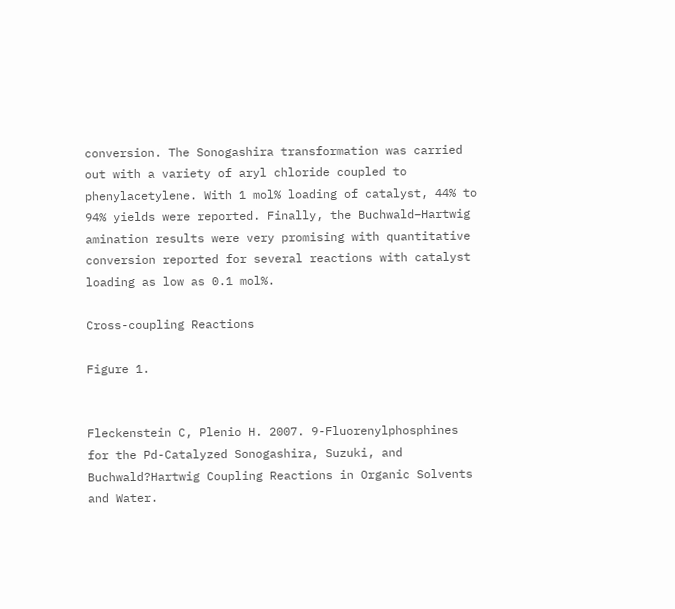conversion. The Sonogashira transformation was carried out with a variety of aryl chloride coupled to phenylacetylene. With 1 mol% loading of catalyst, 44% to 94% yields were reported. Finally, the Buchwald–Hartwig amination results were very promising with quantitative conversion reported for several reactions with catalyst loading as low as 0.1 mol%.

Cross-coupling Reactions

Figure 1.


Fleckenstein C, Plenio H. 2007. 9-Fluorenylphosphines for the Pd-Catalyzed Sonogashira, Suzuki, and Buchwald?Hartwig Coupling Reactions in Organic Solvents and Water.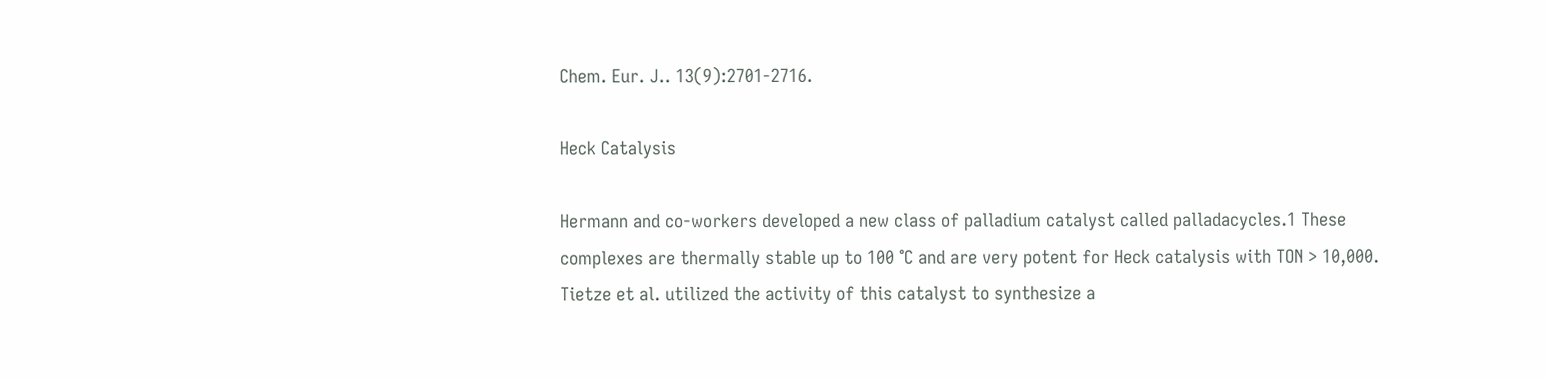Chem. Eur. J.. 13(9):2701-2716.

Heck Catalysis

Hermann and co-workers developed a new class of palladium catalyst called palladacycles.1 These complexes are thermally stable up to 100 °C and are very potent for Heck catalysis with TON > 10,000. Tietze et al. utilized the activity of this catalyst to synthesize a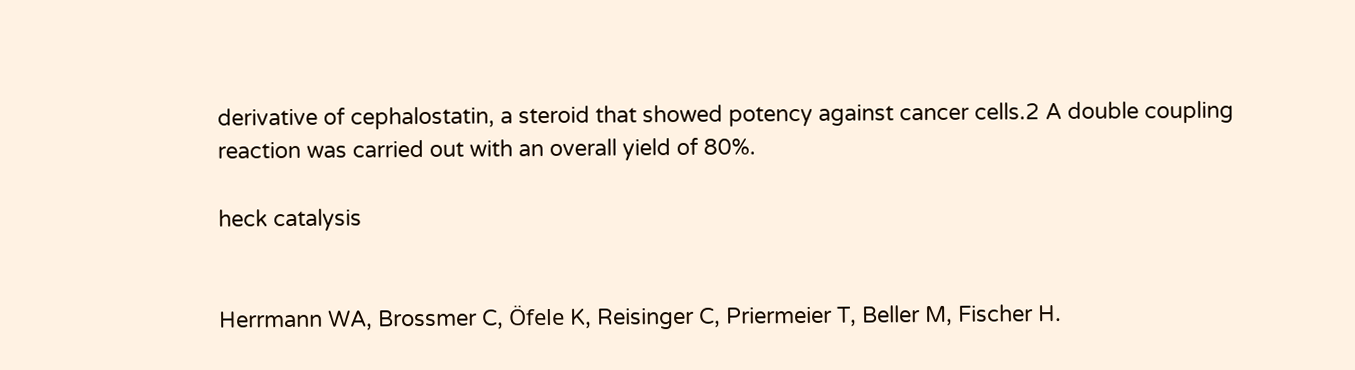derivative of cephalostatin, a steroid that showed potency against cancer cells.2 A double coupling reaction was carried out with an overall yield of 80%.

heck catalysis


Herrmann WA, Brossmer C, Öfele K, Reisinger C, Priermeier T, Beller M, Fischer H.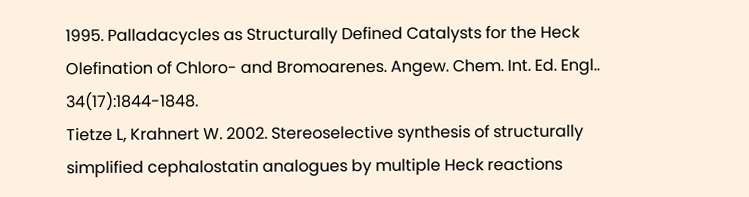1995. Palladacycles as Structurally Defined Catalysts for the Heck Olefination of Chloro- and Bromoarenes. Angew. Chem. Int. Ed. Engl.. 34(17):1844-1848.
Tietze L, Krahnert W. 2002. Stereoselective synthesis of structurally simplified cephalostatin analogues by multiple Heck reactions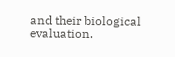and their biological evaluation.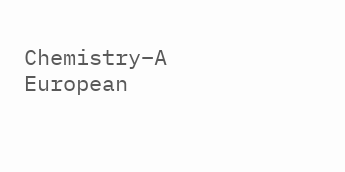Chemistry–A European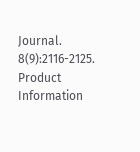Journal. 8(9):2116-2125.
Product Information